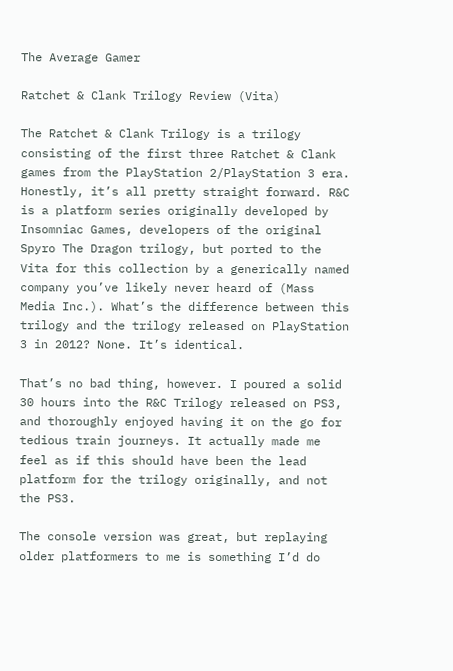The Average Gamer

Ratchet & Clank Trilogy Review (Vita)

The Ratchet & Clank Trilogy is a trilogy consisting of the first three Ratchet & Clank games from the PlayStation 2/PlayStation 3 era. Honestly, it’s all pretty straight forward. R&C is a platform series originally developed by Insomniac Games, developers of the original Spyro The Dragon trilogy, but ported to the Vita for this collection by a generically named company you’ve likely never heard of (Mass Media Inc.). What’s the difference between this trilogy and the trilogy released on PlayStation 3 in 2012? None. It’s identical.

That’s no bad thing, however. I poured a solid 30 hours into the R&C Trilogy released on PS3, and thoroughly enjoyed having it on the go for tedious train journeys. It actually made me feel as if this should have been the lead platform for the trilogy originally, and not the PS3.

The console version was great, but replaying older platformers to me is something I’d do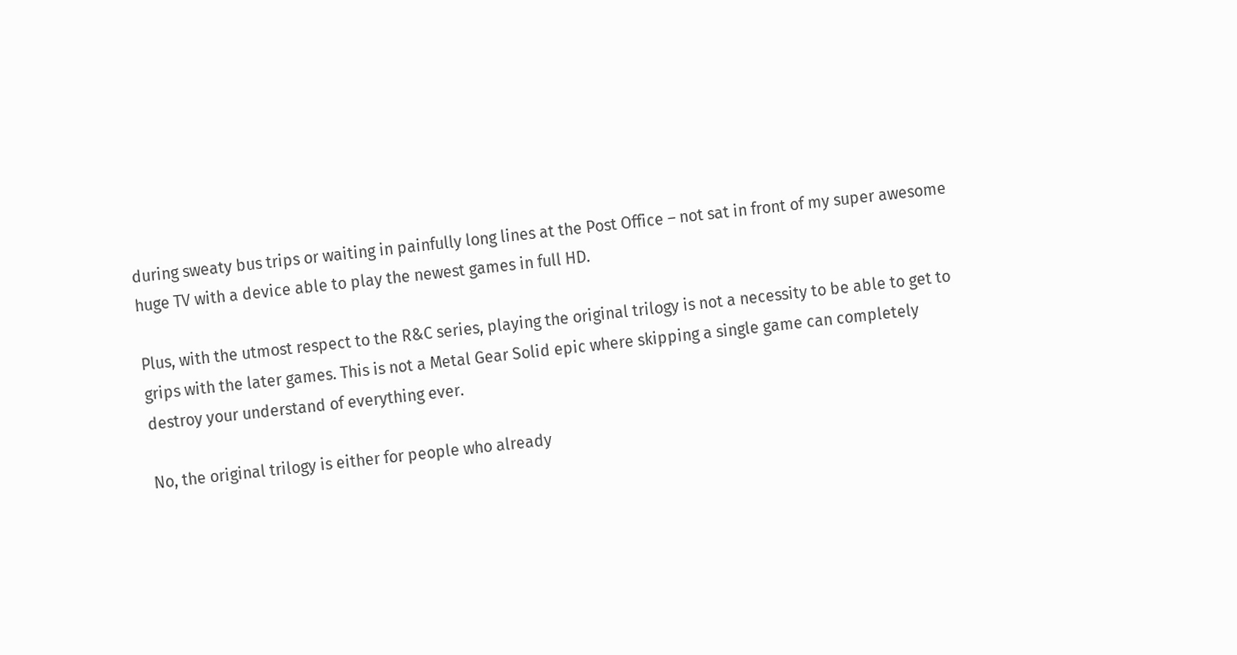during sweaty bus trips or waiting in painfully long lines at the Post Office – not sat in front of my super awesome huge TV with a device able to play the newest games in full HD.

Plus, with the utmost respect to the R&C series, playing the original trilogy is not a necessity to be able to get to grips with the later games. This is not a Metal Gear Solid epic where skipping a single game can completely destroy your understand of everything ever.

No, the original trilogy is either for people who already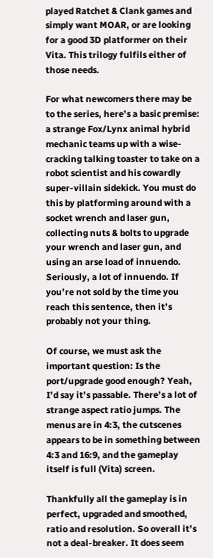played Ratchet & Clank games and simply want MOAR, or are looking for a good 3D platformer on their Vita. This trilogy fulfils either of those needs.

For what newcomers there may be to the series, here’s a basic premise: a strange Fox/Lynx animal hybrid mechanic teams up with a wise-cracking talking toaster to take on a robot scientist and his cowardly super-villain sidekick. You must do this by platforming around with a socket wrench and laser gun, collecting nuts & bolts to upgrade your wrench and laser gun, and using an arse load of innuendo. Seriously, a lot of innuendo. If you’re not sold by the time you reach this sentence, then it’s probably not your thing.

Of course, we must ask the important question: Is the port/upgrade good enough? Yeah, I’d say it’s passable. There’s a lot of strange aspect ratio jumps. The menus are in 4:3, the cutscenes appears to be in something between 4:3 and 16:9, and the gameplay itself is full (Vita) screen.

Thankfully all the gameplay is in perfect, upgraded and smoothed, ratio and resolution. So overall it’s not a deal-breaker. It does seem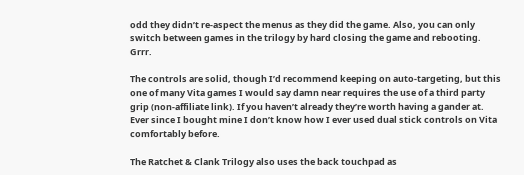odd they didn’t re-aspect the menus as they did the game. Also, you can only switch between games in the trilogy by hard closing the game and rebooting. Grrr.

The controls are solid, though I’d recommend keeping on auto-targeting, but this one of many Vita games I would say damn near requires the use of a third party grip (non-affiliate link). If you haven’t already they’re worth having a gander at. Ever since I bought mine I don’t know how I ever used dual stick controls on Vita comfortably before.

The Ratchet & Clank Trilogy also uses the back touchpad as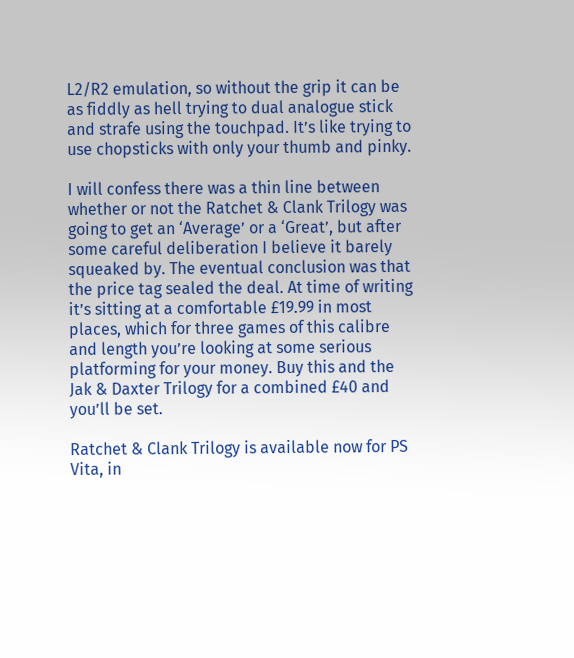L2/R2 emulation, so without the grip it can be as fiddly as hell trying to dual analogue stick and strafe using the touchpad. It’s like trying to use chopsticks with only your thumb and pinky.

I will confess there was a thin line between whether or not the Ratchet & Clank Trilogy was going to get an ‘Average’ or a ‘Great’, but after some careful deliberation I believe it barely squeaked by. The eventual conclusion was that the price tag sealed the deal. At time of writing it’s sitting at a comfortable £19.99 in most places, which for three games of this calibre and length you’re looking at some serious platforming for your money. Buy this and the Jak & Daxter Trilogy for a combined £40 and you’ll be set.

Ratchet & Clank Trilogy is available now for PS Vita, in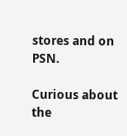stores and on PSN.

Curious about the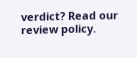verdict? Read our review policy.